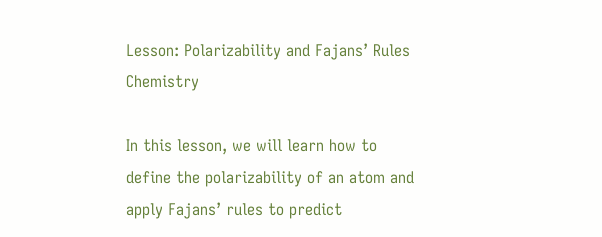Lesson: Polarizability and Fajans’ Rules Chemistry

In this lesson, we will learn how to define the polarizability of an atom and apply Fajans’ rules to predict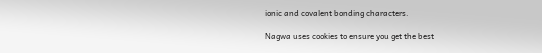ionic and covalent bonding characters.

Nagwa uses cookies to ensure you get the best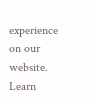experience on our website. Learn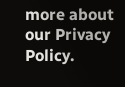more about our Privacy Policy.